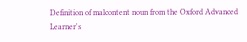Definition of malcontent noun from the Oxford Advanced Learner's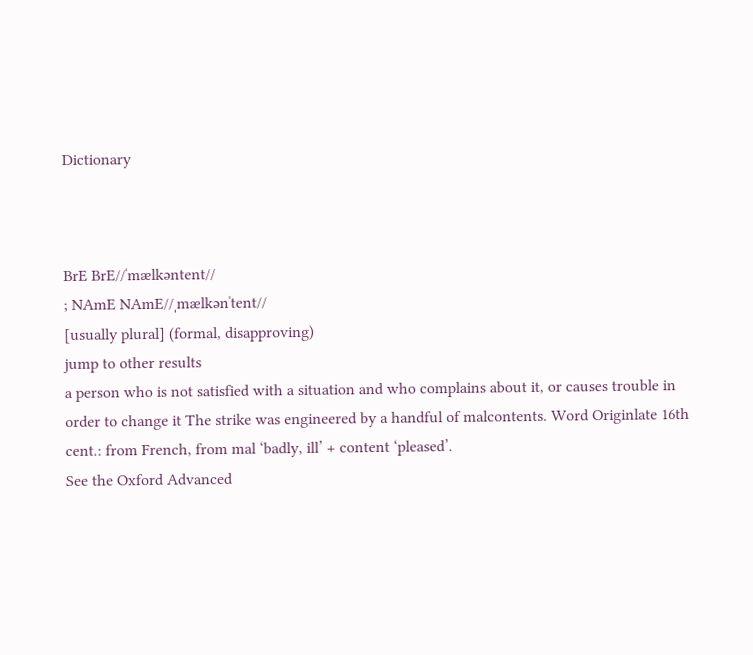Dictionary



BrE BrE//ˈmælkəntent//
; NAmE NAmE//ˌmælkənˈtent//
[usually plural] (formal, disapproving)
jump to other results
a person who is not satisfied with a situation and who complains about it, or causes trouble in order to change it The strike was engineered by a handful of malcontents. Word Originlate 16th cent.: from French, from mal ‘badly, ill’ + content ‘pleased’.
See the Oxford Advanced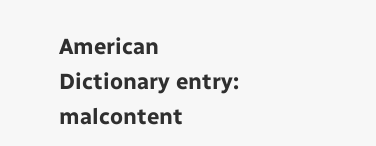American Dictionary entry: malcontent